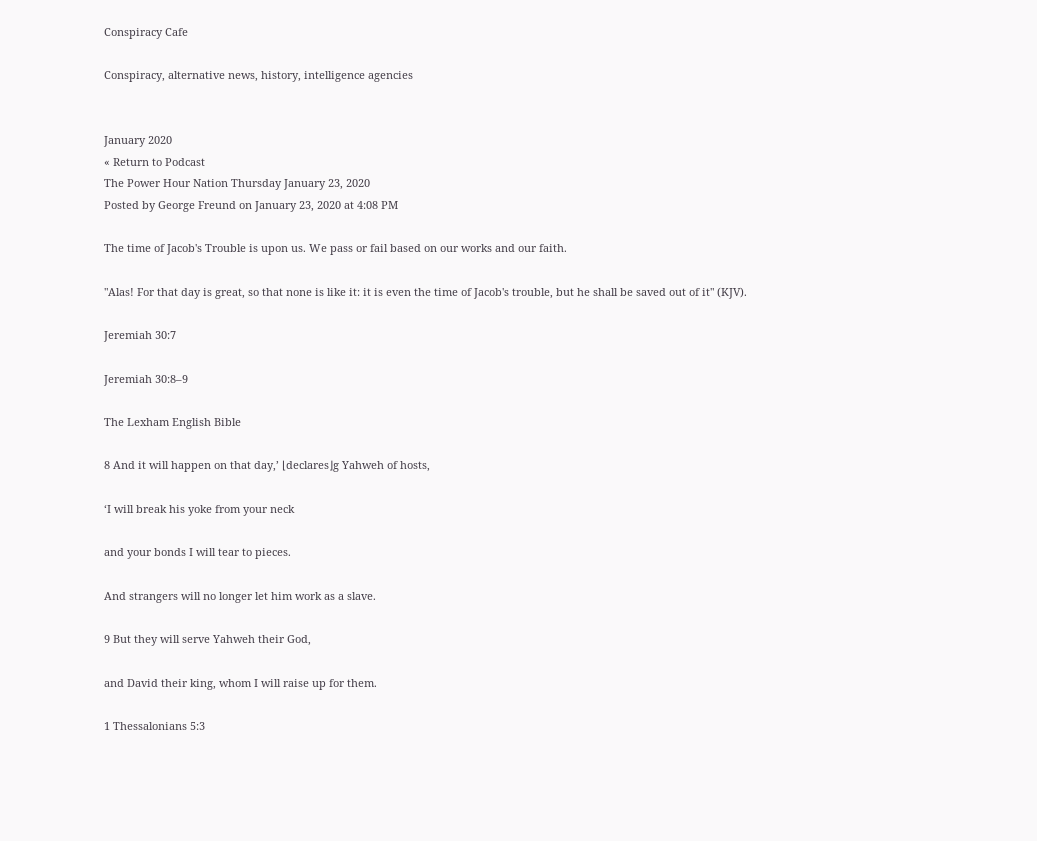Conspiracy Cafe

Conspiracy, alternative news, history, intelligence agencies


January 2020
« Return to Podcast
The Power Hour Nation Thursday January 23, 2020
Posted by George Freund on January 23, 2020 at 4:08 PM

The time of Jacob's Trouble is upon us. We pass or fail based on our works and our faith.

"Alas! For that day is great, so that none is like it: it is even the time of Jacob's trouble, but he shall be saved out of it" (KJV).

Jeremiah 30:7

Jeremiah 30:8–9

The Lexham English Bible

8 And it will happen on that day,’ ⌊declares⌋g Yahweh of hosts,

‘I will break his yoke from your neck

and your bonds I will tear to pieces.

And strangers will no longer let him work as a slave.

9 But they will serve Yahweh their God,

and David their king, whom I will raise up for them.

1 Thessalonians 5:3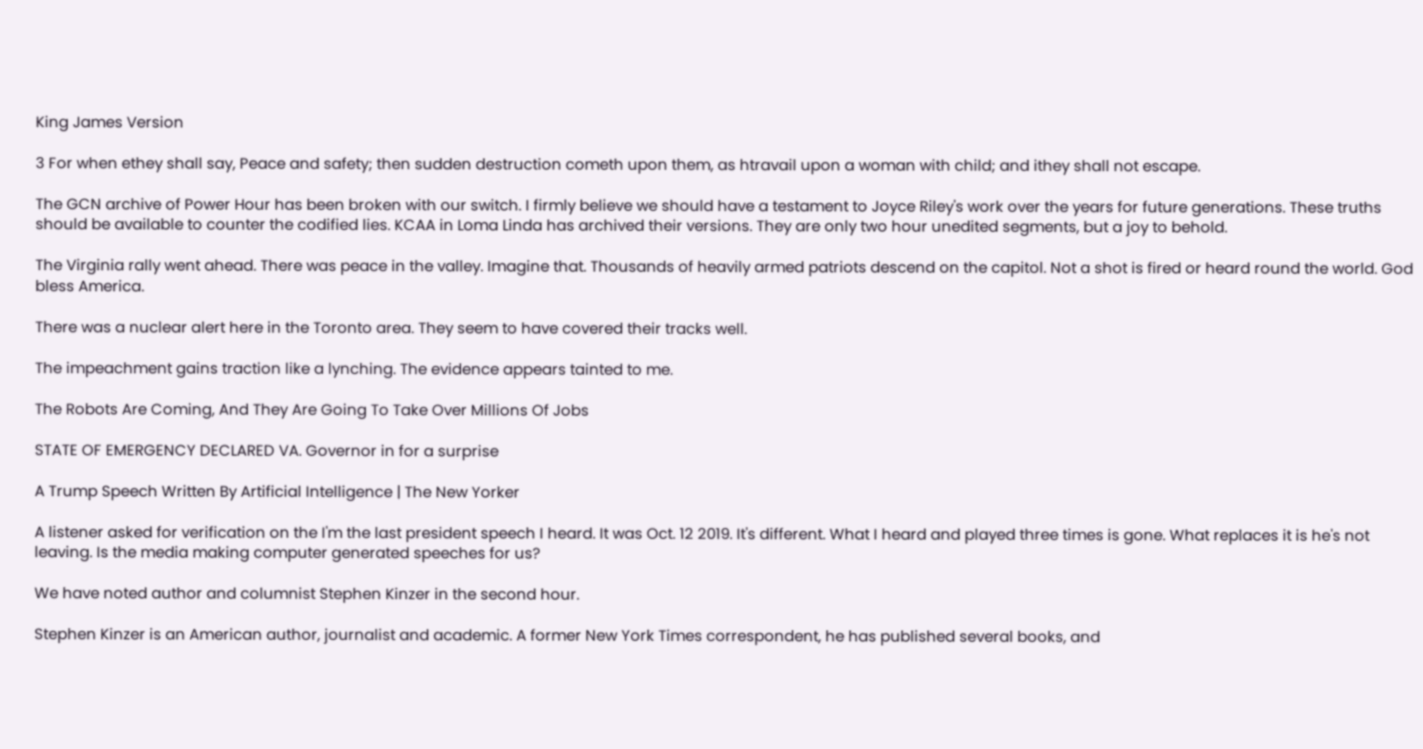King James Version

3 For when ethey shall say, Peace and safety; then sudden destruction cometh upon them, as htravail upon a woman with child; and ithey shall not escape.

The GCN archive of Power Hour has been broken with our switch. I firmly believe we should have a testament to Joyce Riley's work over the years for future generations. These truths should be available to counter the codified lies. KCAA in Loma Linda has archived their versions. They are only two hour unedited segments, but a joy to behold.

The Virginia rally went ahead. There was peace in the valley. Imagine that. Thousands of heavily armed patriots descend on the capitol. Not a shot is fired or heard round the world. God bless America.

There was a nuclear alert here in the Toronto area. They seem to have covered their tracks well.

The impeachment gains traction like a lynching. The evidence appears tainted to me.

The Robots Are Coming, And They Are Going To Take Over Millions Of Jobs

STATE OF EMERGENCY DECLARED VA. Governor in for a surprise

A Trump Speech Written By Artificial Intelligence | The New Yorker

A listener asked for verification on the I'm the last president speech I heard. It was Oct. 12 2019. It's different. What I heard and played three times is gone. What replaces it is he's not leaving. Is the media making computer generated speeches for us?

We have noted author and columnist Stephen Kinzer in the second hour.

Stephen Kinzer is an American author, journalist and academic. A former New York Times correspondent, he has published several books, and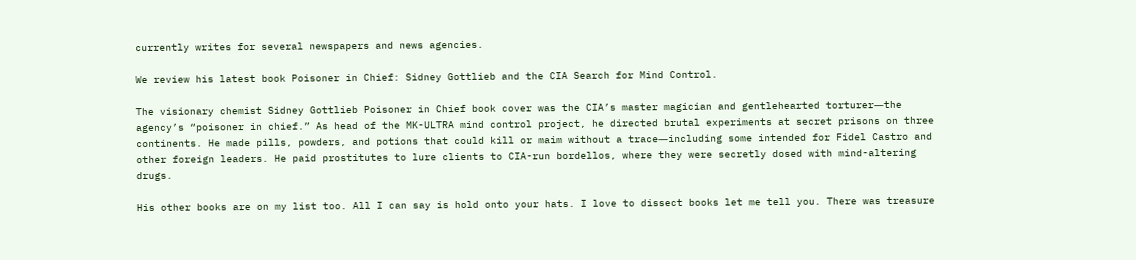currently writes for several newspapers and news agencies.

We review his latest book Poisoner in Chief: Sidney Gottlieb and the CIA Search for Mind Control.

The visionary chemist Sidney Gottlieb Poisoner in Chief book cover was the CIA’s master magician and gentlehearted torturer―the agency’s “poisoner in chief.” As head of the MK-ULTRA mind control project, he directed brutal experiments at secret prisons on three continents. He made pills, powders, and potions that could kill or maim without a trace―including some intended for Fidel Castro and other foreign leaders. He paid prostitutes to lure clients to CIA-run bordellos, where they were secretly dosed with mind-altering drugs.

His other books are on my list too. All I can say is hold onto your hats. I love to dissect books let me tell you. There was treasure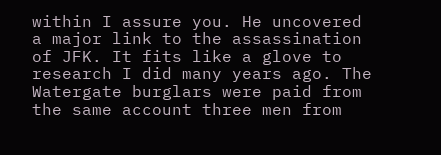within I assure you. He uncovered a major link to the assassination of JFK. It fits like a glove to research I did many years ago. The Watergate burglars were paid from the same account three men from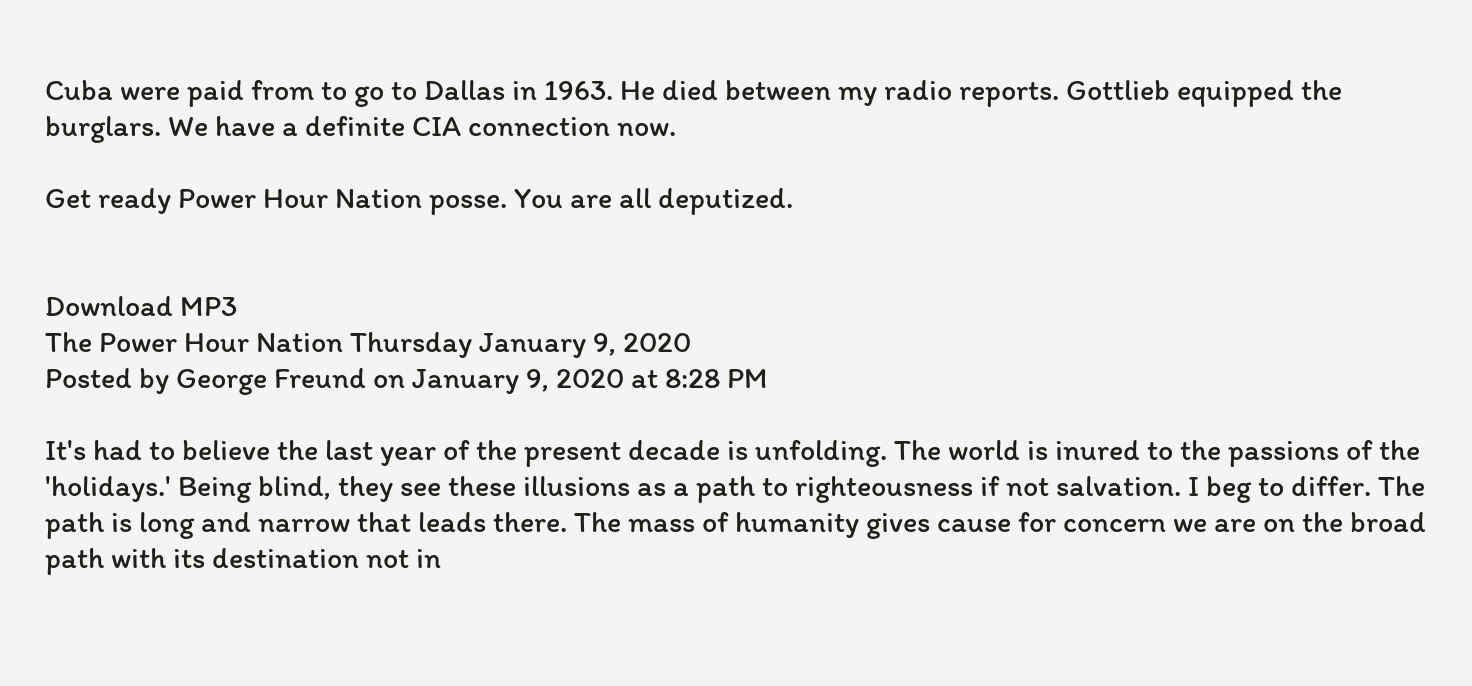Cuba were paid from to go to Dallas in 1963. He died between my radio reports. Gottlieb equipped the burglars. We have a definite CIA connection now.

Get ready Power Hour Nation posse. You are all deputized.


Download MP3
The Power Hour Nation Thursday January 9, 2020
Posted by George Freund on January 9, 2020 at 8:28 PM

It's had to believe the last year of the present decade is unfolding. The world is inured to the passions of the 'holidays.' Being blind, they see these illusions as a path to righteousness if not salvation. I beg to differ. The path is long and narrow that leads there. The mass of humanity gives cause for concern we are on the broad path with its destination not in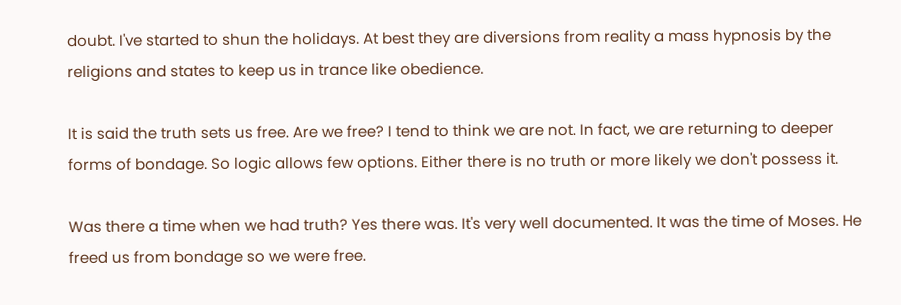doubt. I've started to shun the holidays. At best they are diversions from reality a mass hypnosis by the religions and states to keep us in trance like obedience.

It is said the truth sets us free. Are we free? I tend to think we are not. In fact, we are returning to deeper forms of bondage. So logic allows few options. Either there is no truth or more likely we don't possess it.

Was there a time when we had truth? Yes there was. It's very well documented. It was the time of Moses. He freed us from bondage so we were free.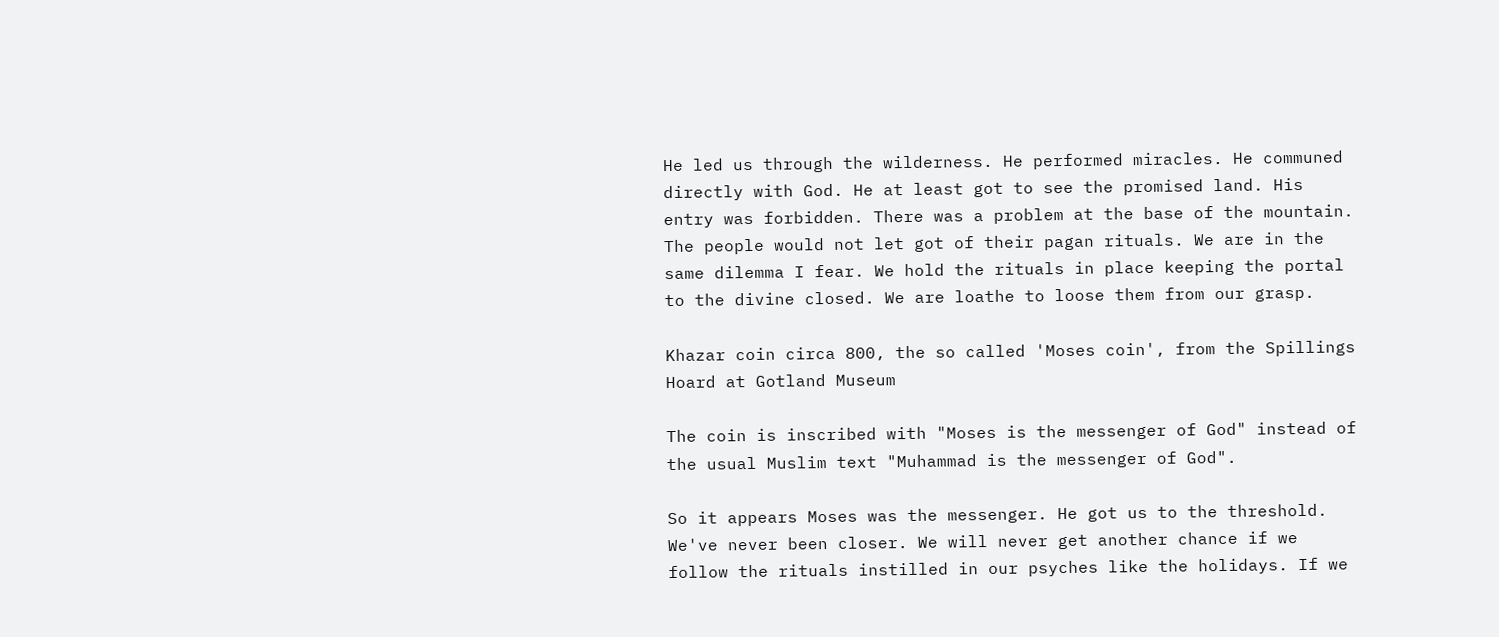He led us through the wilderness. He performed miracles. He communed directly with God. He at least got to see the promised land. His entry was forbidden. There was a problem at the base of the mountain. The people would not let got of their pagan rituals. We are in the same dilemma I fear. We hold the rituals in place keeping the portal to the divine closed. We are loathe to loose them from our grasp.

Khazar coin circa 800, the so called 'Moses coin', from the Spillings Hoard at Gotland Museum

The coin is inscribed with "Moses is the messenger of God" instead of the usual Muslim text "Muhammad is the messenger of God".

So it appears Moses was the messenger. He got us to the threshold. We've never been closer. We will never get another chance if we follow the rituals instilled in our psyches like the holidays. If we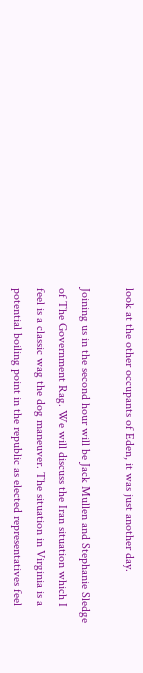look at the other occupants of Eden, it was just another day.

Joining us in the second hour will be Jack Mullen and Stephanie Sledge of The Government Rag. We will discuss the Iran situation which I feel is a classic wag the dog maneuver. The situation in Virginia is a potential boiling point in the republic as elected representatives feel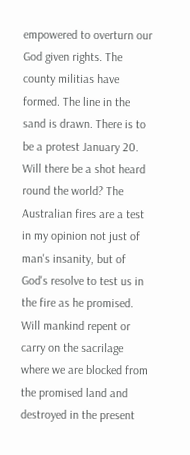empowered to overturn our God given rights. The county militias have formed. The line in the sand is drawn. There is to be a protest January 20. Will there be a shot heard round the world? The Australian fires are a test in my opinion not just of man's insanity, but of God's resolve to test us in the fire as he promised. Will mankind repent or carry on the sacrilage where we are blocked from the promised land and destroyed in the present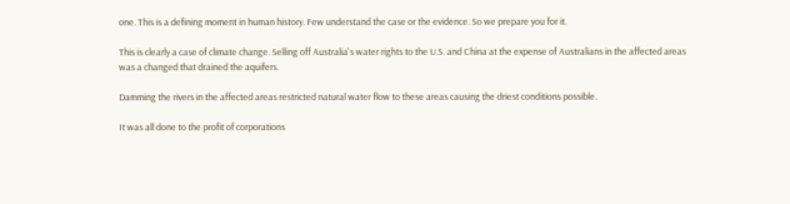one. This is a defining moment in human history. Few understand the case or the evidence. So we prepare you for it.

This is clearly a case of climate change. Selling off Australia's water rights to the U.S. and China at the expense of Australians in the affected areas was a changed that drained the aquifers.

Damming the rivers in the affected areas restricted natural water flow to these areas causing the driest conditions possible.

It was all done to the profit of corporations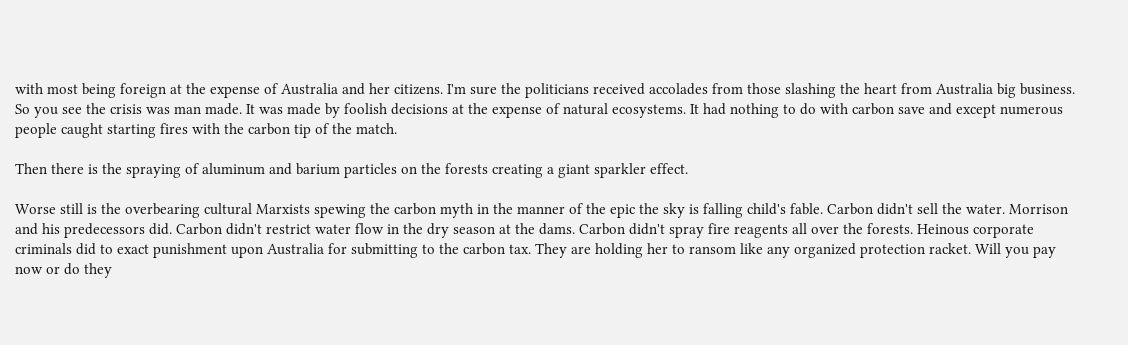with most being foreign at the expense of Australia and her citizens. I'm sure the politicians received accolades from those slashing the heart from Australia big business. So you see the crisis was man made. It was made by foolish decisions at the expense of natural ecosystems. It had nothing to do with carbon save and except numerous people caught starting fires with the carbon tip of the match.

Then there is the spraying of aluminum and barium particles on the forests creating a giant sparkler effect.

Worse still is the overbearing cultural Marxists spewing the carbon myth in the manner of the epic the sky is falling child's fable. Carbon didn't sell the water. Morrison and his predecessors did. Carbon didn't restrict water flow in the dry season at the dams. Carbon didn't spray fire reagents all over the forests. Heinous corporate criminals did to exact punishment upon Australia for submitting to the carbon tax. They are holding her to ransom like any organized protection racket. Will you pay now or do they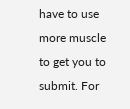have to use more muscle to get you to submit. For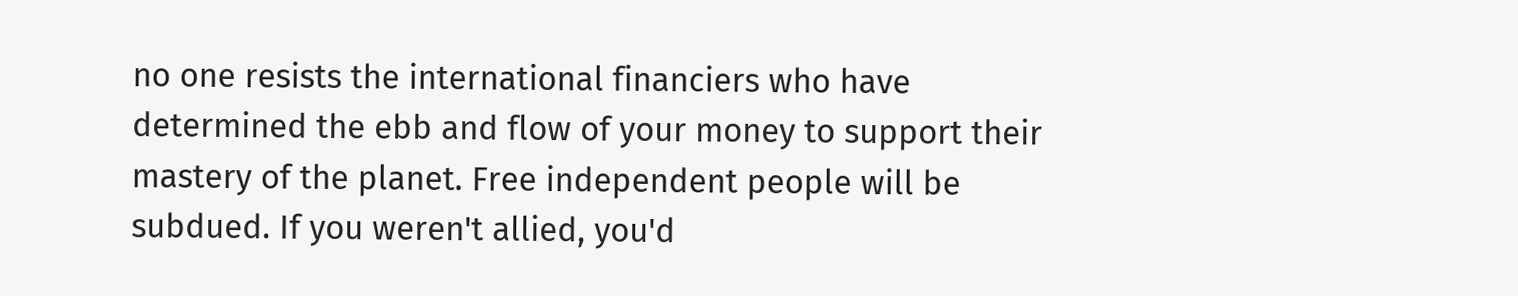no one resists the international financiers who have determined the ebb and flow of your money to support their mastery of the planet. Free independent people will be subdued. If you weren't allied, you'd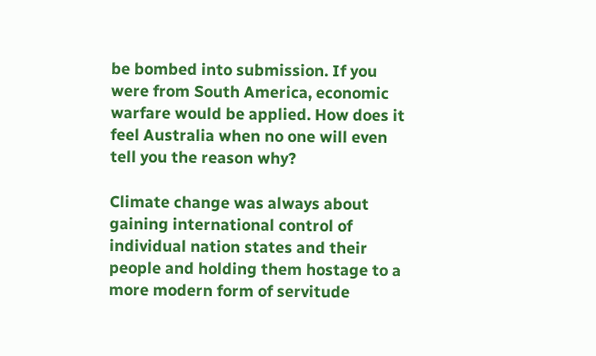be bombed into submission. If you were from South America, economic warfare would be applied. How does it feel Australia when no one will even tell you the reason why?

Climate change was always about gaining international control of individual nation states and their people and holding them hostage to a more modern form of servitude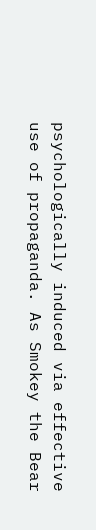psychologically induced via effective use of propaganda. As Smokey the Bear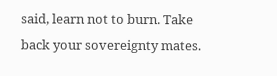said, learn not to burn. Take back your sovereignty mates.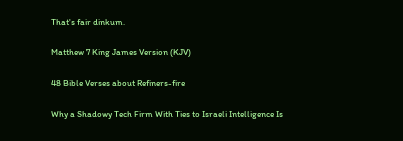That's fair dinkum.

Matthew 7 King James Version (KJV)

48 Bible Verses about Refiners-fire

Why a Shadowy Tech Firm With Ties to Israeli Intelligence Is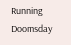Running Doomsday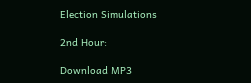Election Simulations

2nd Hour:

Download MP3